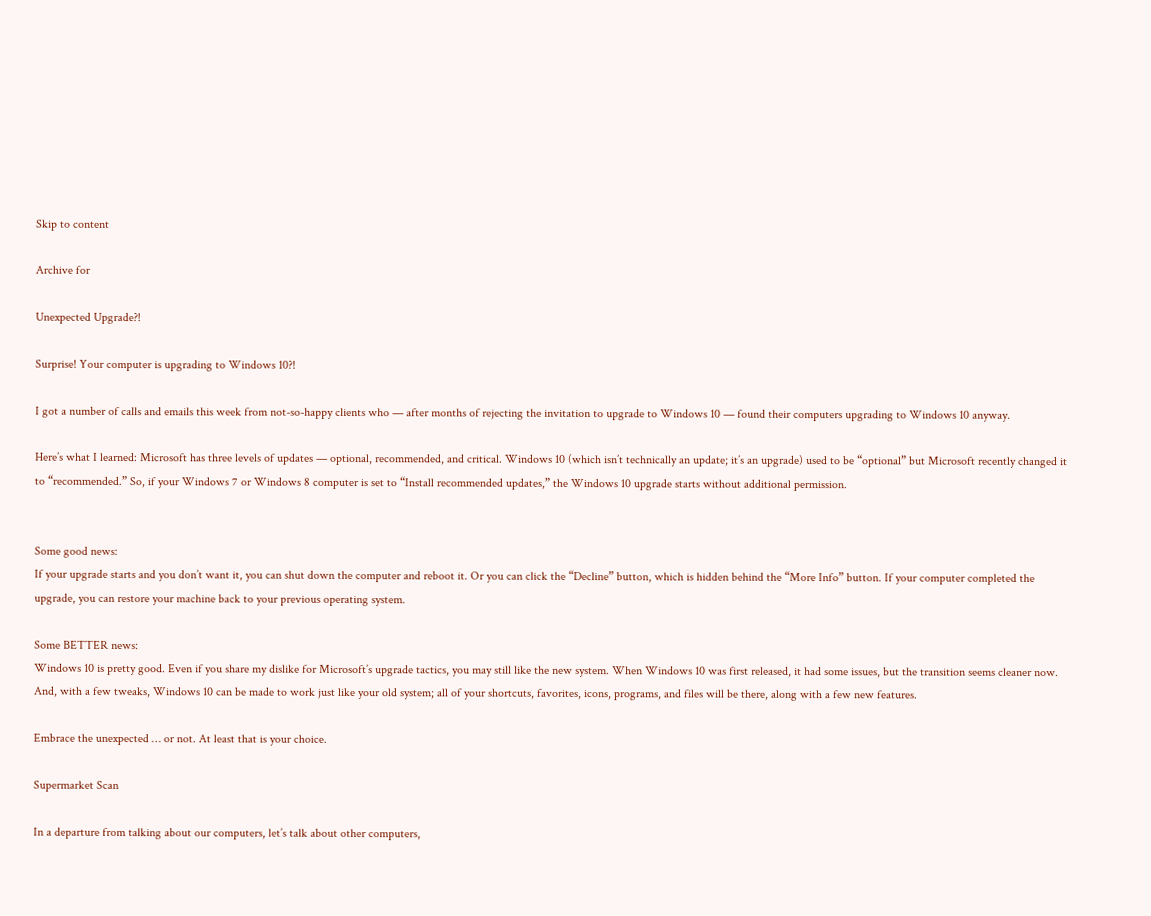Skip to content

Archive for

Unexpected Upgrade?!

Surprise! Your computer is upgrading to Windows 10?!

I got a number of calls and emails this week from not-so-happy clients who — after months of rejecting the invitation to upgrade to Windows 10 — found their computers upgrading to Windows 10 anyway.

Here’s what I learned: Microsoft has three levels of updates — optional, recommended, and critical. Windows 10 (which isn’t technically an update; it’s an upgrade) used to be “optional” but Microsoft recently changed it to “recommended.” So, if your Windows 7 or Windows 8 computer is set to “Install recommended updates,” the Windows 10 upgrade starts without additional permission.


Some good news:
If your upgrade starts and you don’t want it, you can shut down the computer and reboot it. Or you can click the “Decline” button, which is hidden behind the “More Info” button. If your computer completed the upgrade, you can restore your machine back to your previous operating system.

Some BETTER news:
Windows 10 is pretty good. Even if you share my dislike for Microsoft’s upgrade tactics, you may still like the new system. When Windows 10 was first released, it had some issues, but the transition seems cleaner now. And, with a few tweaks, Windows 10 can be made to work just like your old system; all of your shortcuts, favorites, icons, programs, and files will be there, along with a few new features.

Embrace the unexpected … or not. At least that is your choice.

Supermarket Scan

In a departure from talking about our computers, let’s talk about other computers,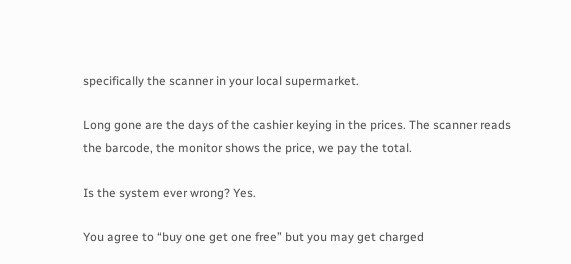specifically the scanner in your local supermarket.

Long gone are the days of the cashier keying in the prices. The scanner reads the barcode, the monitor shows the price, we pay the total.

Is the system ever wrong? Yes.

You agree to “buy one get one free” but you may get charged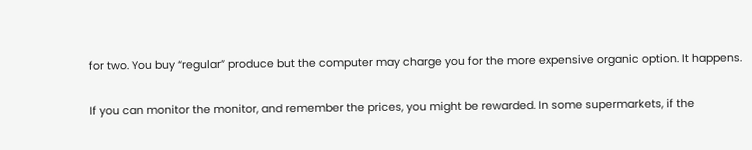for two. You buy “regular” produce but the computer may charge you for the more expensive organic option. It happens.

If you can monitor the monitor, and remember the prices, you might be rewarded. In some supermarkets, if the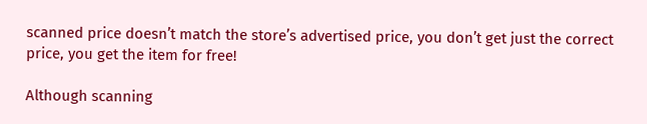scanned price doesn’t match the store’s advertised price, you don’t get just the correct price, you get the item for free!

Although scanning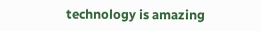technology is amazing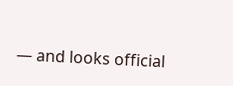— and looks official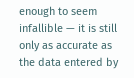enough to seem infallible — it is still only as accurate as the data entered by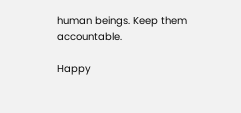human beings. Keep them accountable.

Happy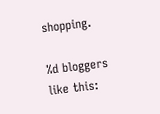shopping.

%d bloggers like this: